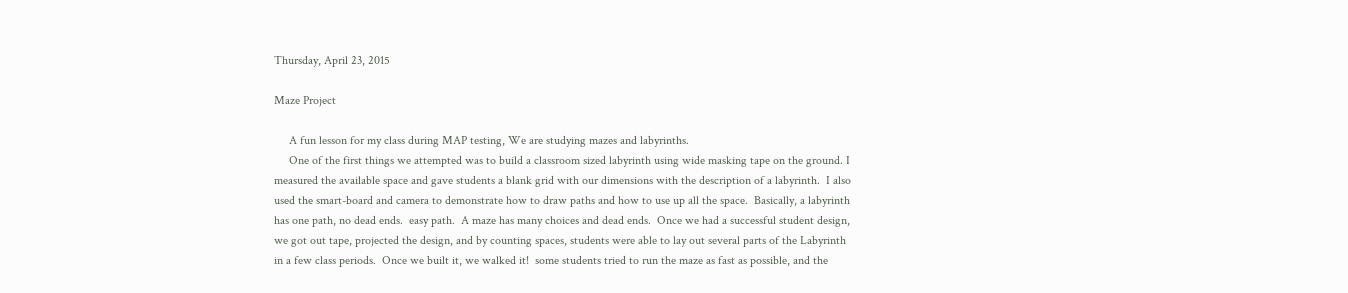Thursday, April 23, 2015

Maze Project

     A fun lesson for my class during MAP testing, We are studying mazes and labyrinths.
     One of the first things we attempted was to build a classroom sized labyrinth using wide masking tape on the ground. I measured the available space and gave students a blank grid with our dimensions with the description of a labyrinth.  I also used the smart-board and camera to demonstrate how to draw paths and how to use up all the space.  Basically, a labyrinth has one path, no dead ends.  easy path.  A maze has many choices and dead ends.  Once we had a successful student design, we got out tape, projected the design, and by counting spaces, students were able to lay out several parts of the Labyrinth in a few class periods.  Once we built it, we walked it!  some students tried to run the maze as fast as possible, and the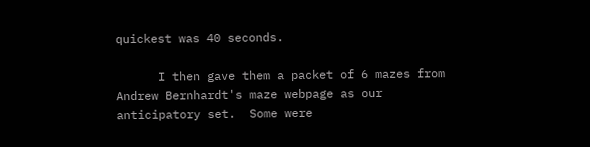quickest was 40 seconds.

      I then gave them a packet of 6 mazes from Andrew Bernhardt's maze webpage as our anticipatory set.  Some were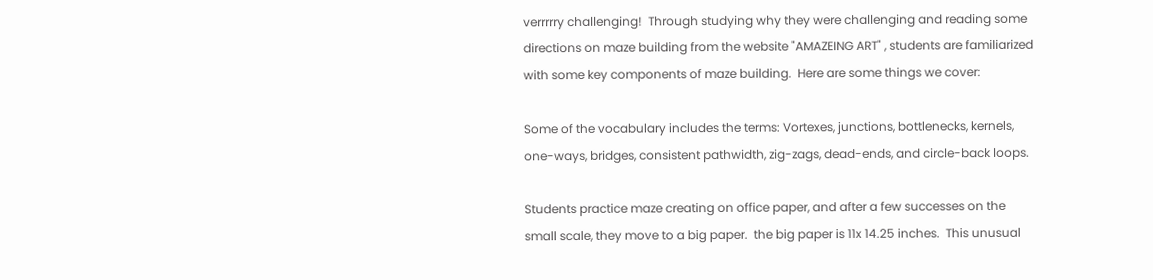verrrrry challenging!  Through studying why they were challenging and reading some directions on maze building from the website "AMAZEING ART" , students are familiarized with some key components of maze building.  Here are some things we cover:

Some of the vocabulary includes the terms: Vortexes, junctions, bottlenecks, kernels, one-ways, bridges, consistent pathwidth, zig-zags, dead-ends, and circle-back loops.

Students practice maze creating on office paper, and after a few successes on the small scale, they move to a big paper.  the big paper is 11x 14.25 inches.  This unusual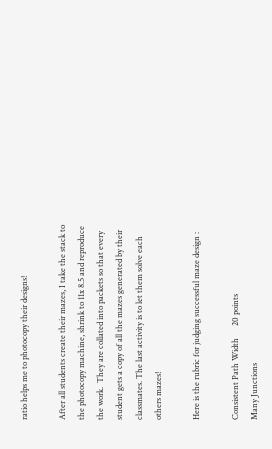ratio helps me to photocopy their designs!

After all students create their mazes, I take the stack to the photocopy machine, shrink to 11x 8.5 and reproduce the work.  They are collated into packets so that every student gets a copy of all the mazes generated by their classmates. The last activity is to let them solve each others mazes!

Here is the rubric for judging successful maze design :

Consistent Path Width      20 points
Many Junctions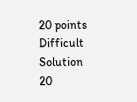20 points
Difficult Solution             20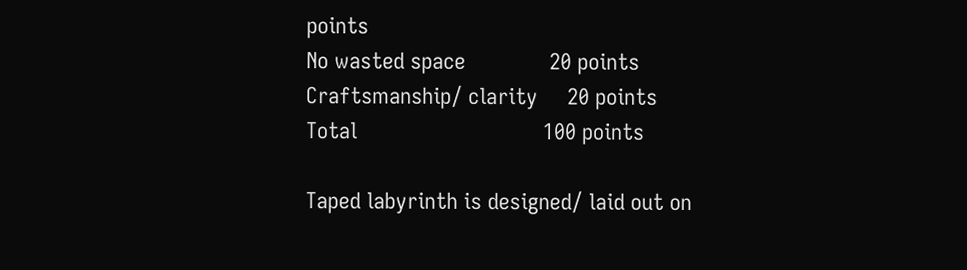points
No wasted space              20 points
Craftsmanship/ clarity     20 points
Total                               100 points

Taped labyrinth is designed/ laid out on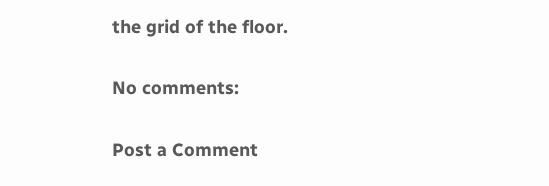the grid of the floor.

No comments:

Post a Comment